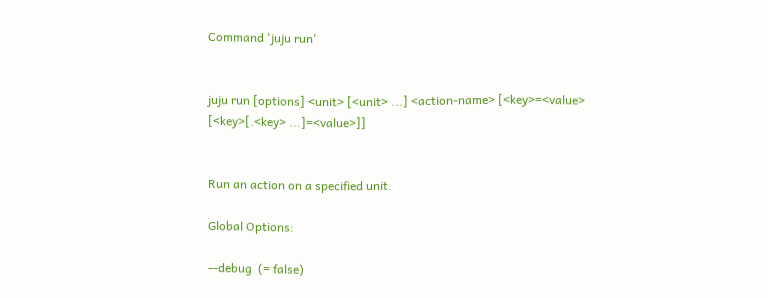Command 'juju run'


juju run [options] <unit> [<unit> ...] <action-name> [<key>=<value> [<key>[.<key> ...]=<value>]]


Run an action on a specified unit.

Global Options:

--debug  (= false)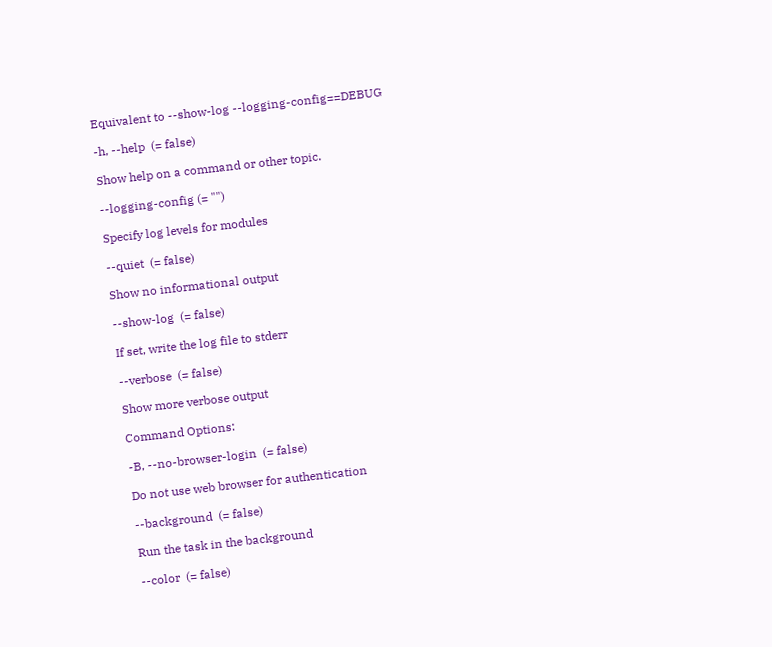Equivalent to --show-log --logging-config==DEBUG

-h, --help  (= false)

Show help on a command or other topic.

--logging-config (= "")

Specify log levels for modules

--quiet  (= false)

Show no informational output

--show-log  (= false)

If set, write the log file to stderr

--verbose  (= false)

Show more verbose output

Command Options:

-B, --no-browser-login  (= false)

Do not use web browser for authentication

--background  (= false)

Run the task in the background

--color  (= false)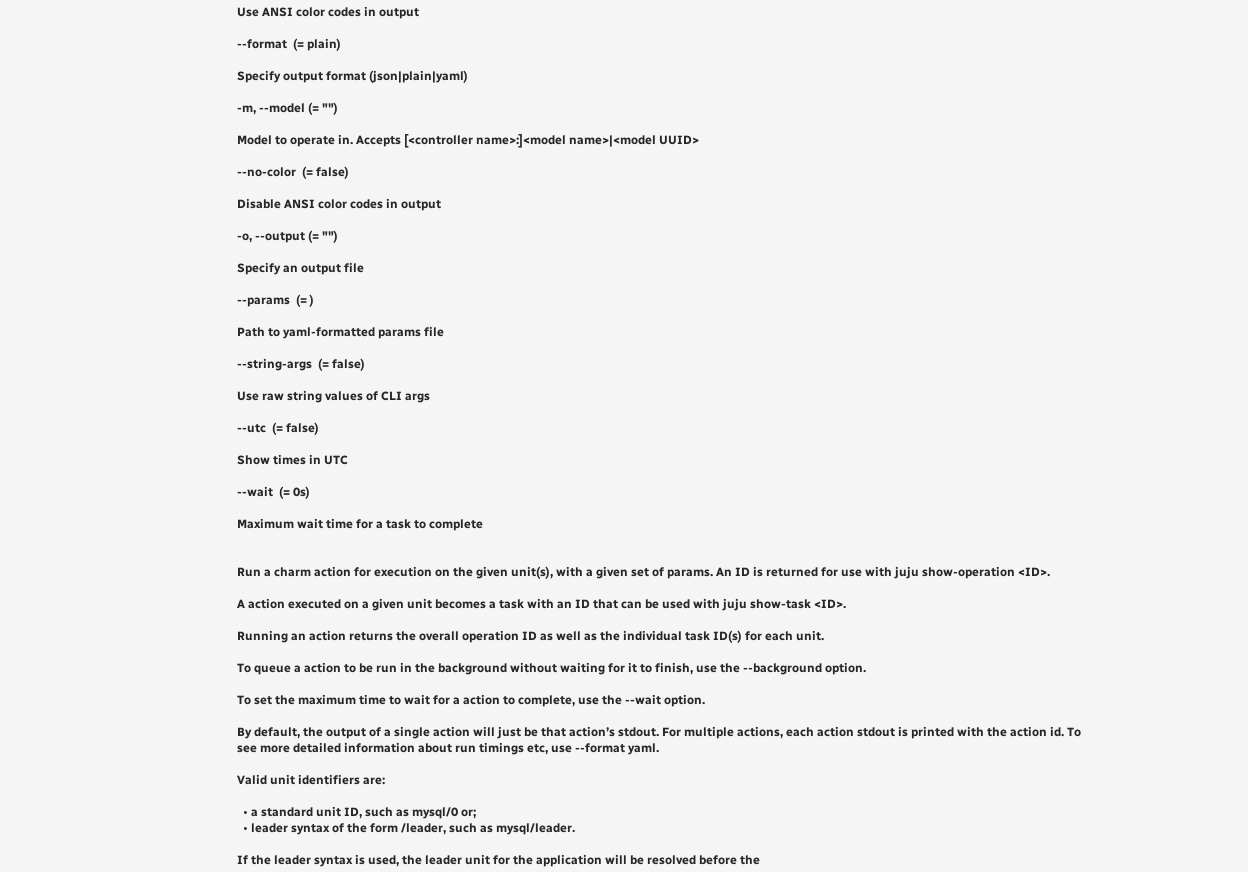Use ANSI color codes in output

--format  (= plain)

Specify output format (json|plain|yaml)

-m, --model (= "")

Model to operate in. Accepts [<controller name>:]<model name>|<model UUID>

--no-color  (= false)

Disable ANSI color codes in output

-o, --output (= "")

Specify an output file

--params  (= )

Path to yaml-formatted params file

--string-args  (= false)

Use raw string values of CLI args

--utc  (= false)

Show times in UTC

--wait  (= 0s)

Maximum wait time for a task to complete


Run a charm action for execution on the given unit(s), with a given set of params. An ID is returned for use with juju show-operation <ID>.

A action executed on a given unit becomes a task with an ID that can be used with juju show-task <ID>.

Running an action returns the overall operation ID as well as the individual task ID(s) for each unit.

To queue a action to be run in the background without waiting for it to finish, use the --background option.

To set the maximum time to wait for a action to complete, use the --wait option.

By default, the output of a single action will just be that action’s stdout. For multiple actions, each action stdout is printed with the action id. To see more detailed information about run timings etc, use --format yaml.

Valid unit identifiers are:

  • a standard unit ID, such as mysql/0 or;
  • leader syntax of the form /leader, such as mysql/leader.

If the leader syntax is used, the leader unit for the application will be resolved before the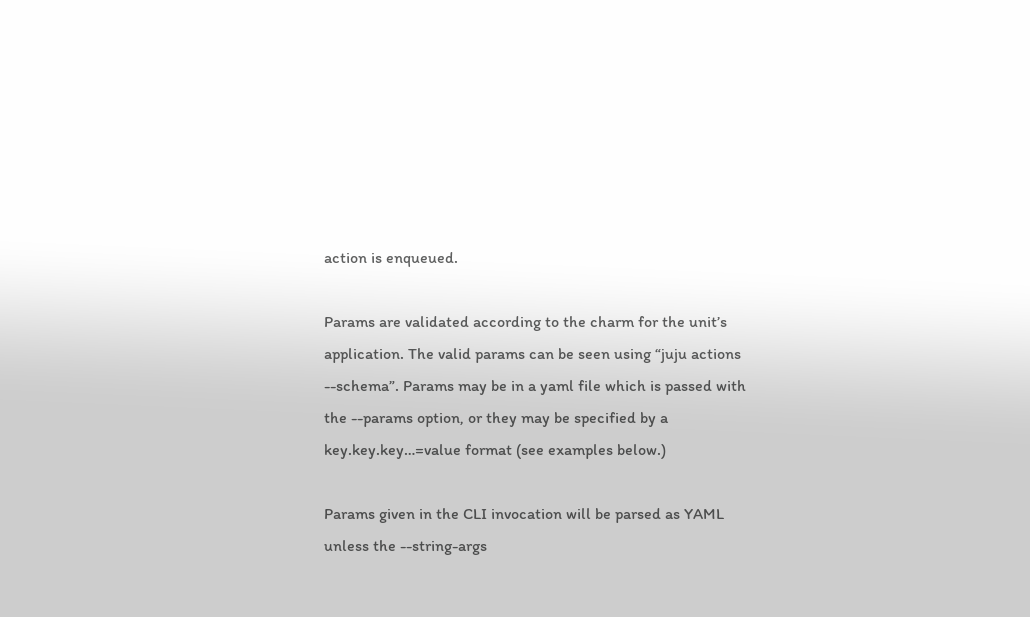action is enqueued.

Params are validated according to the charm for the unit’s application. The valid params can be seen using “juju actions --schema”. Params may be in a yaml file which is passed with the --params option, or they may be specified by a key.key.key…=value format (see examples below.)

Params given in the CLI invocation will be parsed as YAML unless the --string-args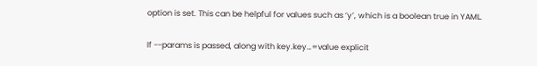option is set. This can be helpful for values such as ‘y’, which is a boolean true in YAML.

If --params is passed, along with key.key…=value explicit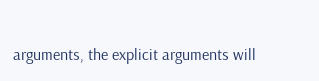arguments, the explicit arguments will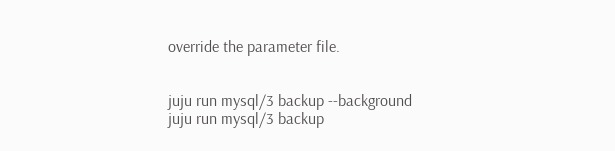override the parameter file.


juju run mysql/3 backup --background
juju run mysql/3 backup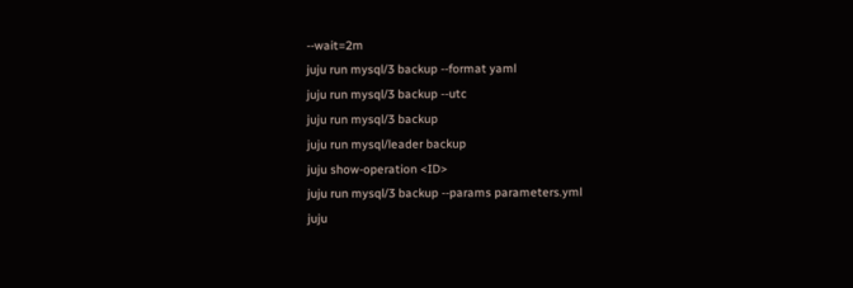--wait=2m
juju run mysql/3 backup --format yaml
juju run mysql/3 backup --utc
juju run mysql/3 backup
juju run mysql/leader backup
juju show-operation <ID>
juju run mysql/3 backup --params parameters.yml
juju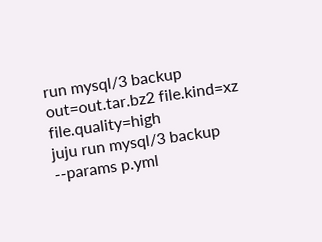run mysql/3 backup out=out.tar.bz2 file.kind=xz file.quality=high
juju run mysql/3 backup --params p.yml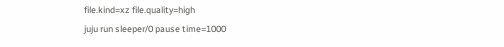file.kind=xz file.quality=high
juju run sleeper/0 pause time=1000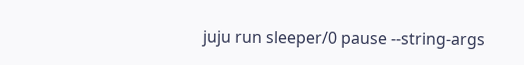juju run sleeper/0 pause --string-args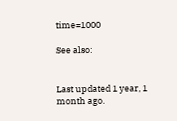time=1000

See also:


Last updated 1 year, 1 month ago.